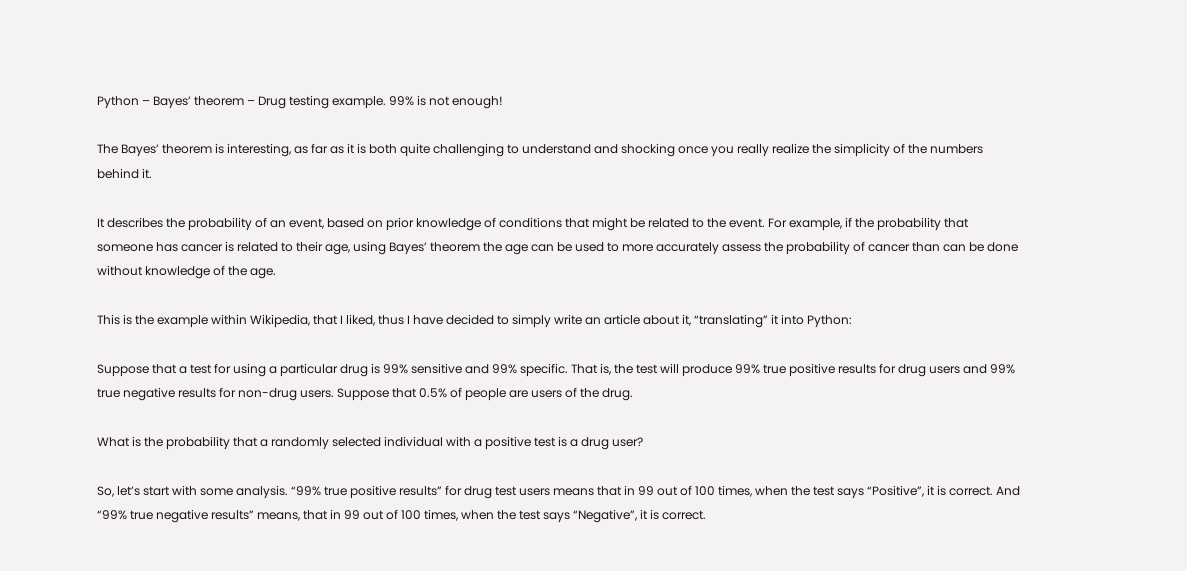Python – Bayes’ theorem – Drug testing example. 99% is not enough!

The Bayes’ theorem is interesting, as far as it is both quite challenging to understand and shocking once you really realize the simplicity of the numbers behind it.

It describes the probability of an event, based on prior knowledge of conditions that might be related to the event. For example, if the probability that someone has cancer is related to their age, using Bayes’ theorem the age can be used to more accurately assess the probability of cancer than can be done without knowledge of the age.

This is the example within Wikipedia, that I liked, thus I have decided to simply write an article about it, “translating” it into Python:

Suppose that a test for using a particular drug is 99% sensitive and 99% specific. That is, the test will produce 99% true positive results for drug users and 99% true negative results for non-drug users. Suppose that 0.5% of people are users of the drug.

What is the probability that a randomly selected individual with a positive test is a drug user?

So, let’s start with some analysis. “99% true positive results” for drug test users means that in 99 out of 100 times, when the test says “Positive”, it is correct. And “99% true negative results” means, that in 99 out of 100 times, when the test says “Negative”, it is correct.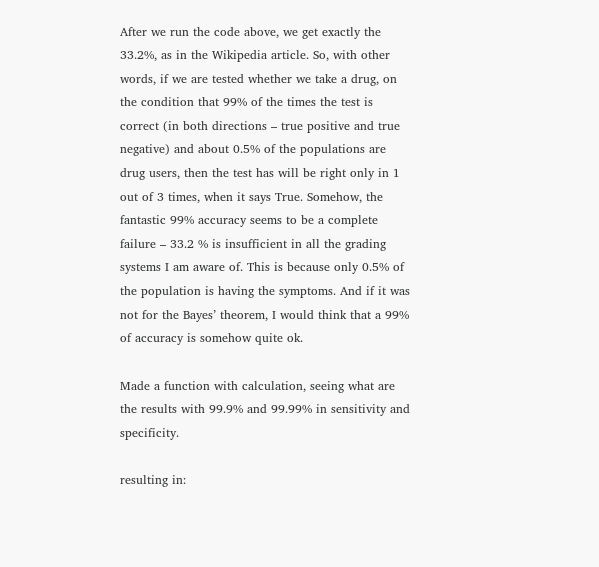After we run the code above, we get exactly the 33.2%, as in the Wikipedia article. So, with other words, if we are tested whether we take a drug, on the condition that 99% of the times the test is correct (in both directions – true positive and true negative) and about 0.5% of the populations are drug users, then the test has will be right only in 1 out of 3 times, when it says True. Somehow, the fantastic 99% accuracy seems to be a complete failure – 33.2 % is insufficient in all the grading systems I am aware of. This is because only 0.5% of the population is having the symptoms. And if it was not for the Bayes’ theorem, I would think that a 99% of accuracy is somehow quite ok.

Made a function with calculation, seeing what are the results with 99.9% and 99.99% in sensitivity and specificity.

resulting in: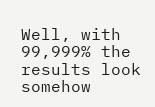Well, with 99,999% the results look somehow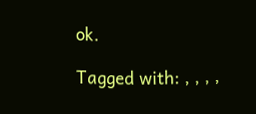ok.

Tagged with: , , , ,